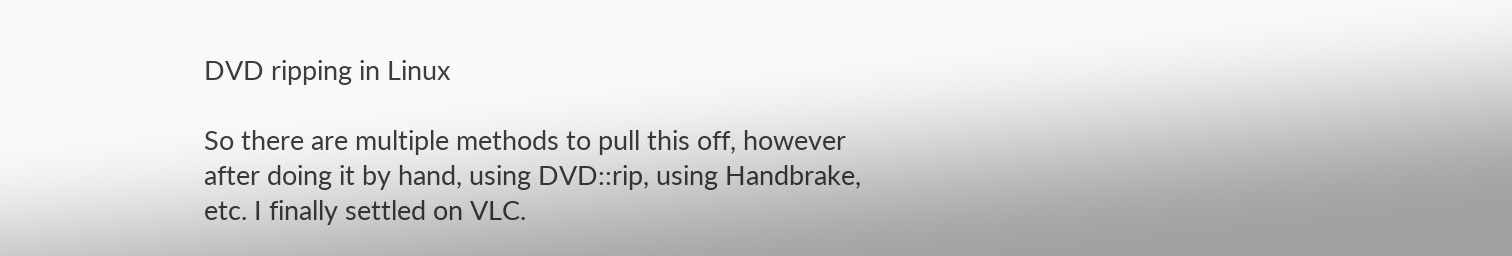DVD ripping in Linux

So there are multiple methods to pull this off, however after doing it by hand, using DVD::rip, using Handbrake, etc. I finally settled on VLC.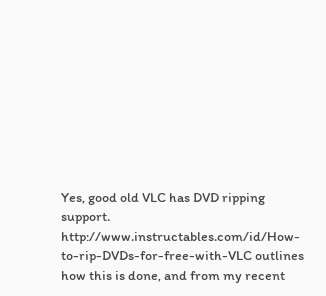Yes, good old VLC has DVD ripping support. http://www.instructables.com/id/How-to-rip-DVDs-for-free-with-VLC outlines how this is done, and from my recent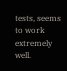tests, seems to work extremely well.